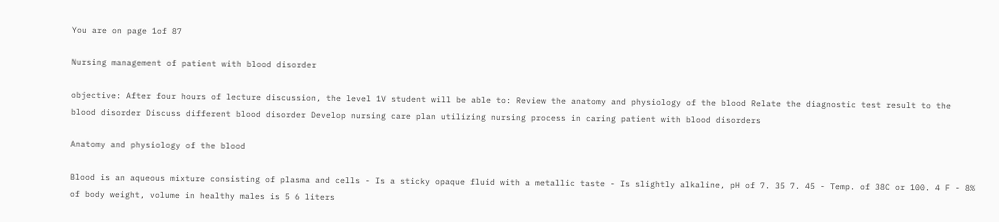You are on page 1of 87

Nursing management of patient with blood disorder

objective: After four hours of lecture discussion, the level 1V student will be able to: Review the anatomy and physiology of the blood Relate the diagnostic test result to the blood disorder Discuss different blood disorder Develop nursing care plan utilizing nursing process in caring patient with blood disorders

Anatomy and physiology of the blood

Blood is an aqueous mixture consisting of plasma and cells - Is a sticky opaque fluid with a metallic taste - Is slightly alkaline, pH of 7. 35 7. 45 - Temp. of 38C or 100. 4 F - 8% of body weight, volume in healthy males is 5 6 liters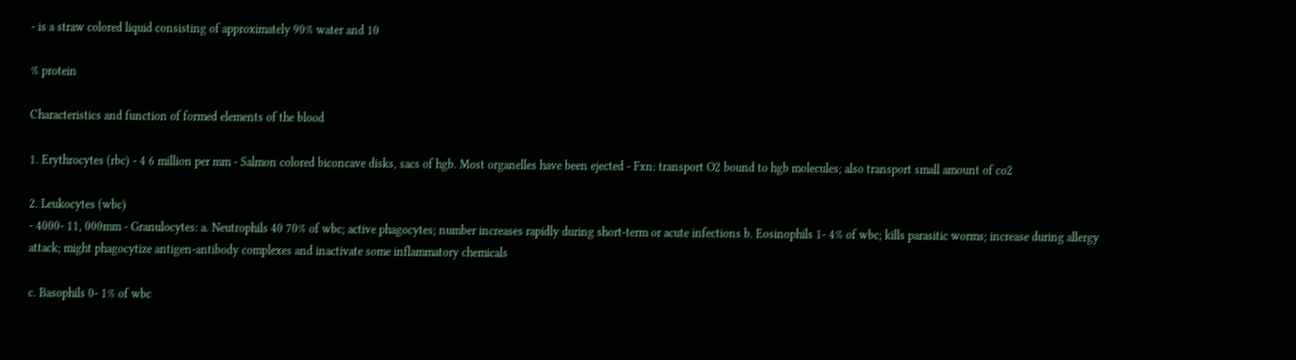- is a straw colored liquid consisting of approximately 90% water and 10

% protein

Characteristics and function of formed elements of the blood

1. Erythrocytes (rbc) - 4 6 million per mm - Salmon colored biconcave disks, sacs of hgb. Most organelles have been ejected - Fxn: transport O2 bound to hgb molecules; also transport small amount of co2

2. Leukocytes (wbc)
- 4000- 11, 000mm - Granulocytes: a. Neutrophils 40 70% of wbc; active phagocytes; number increases rapidly during short-term or acute infections b. Eosinophils 1- 4% of wbc; kills parasitic worms; increase during allergy attack; might phagocytize antigen-antibody complexes and inactivate some inflammatory chemicals

c. Basophils 0- 1% of wbc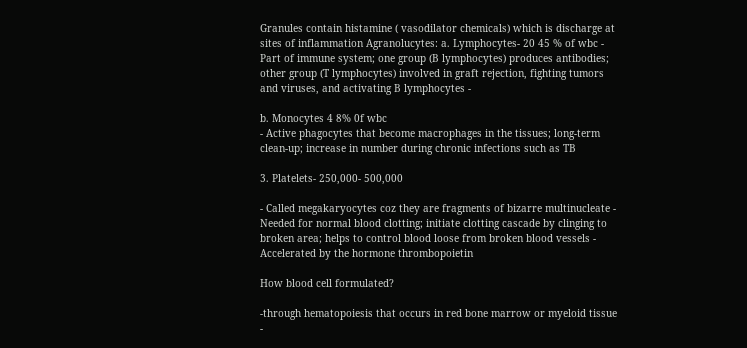Granules contain histamine ( vasodilator chemicals) which is discharge at sites of inflammation Agranolucytes: a. Lymphocytes- 20 45 % of wbc - Part of immune system; one group (B lymphocytes) produces antibodies; other group (T lymphocytes) involved in graft rejection, fighting tumors and viruses, and activating B lymphocytes -

b. Monocytes 4 8% 0f wbc
- Active phagocytes that become macrophages in the tissues; long-term clean-up; increase in number during chronic infections such as TB

3. Platelets- 250,000- 500,000

- Called megakaryocytes coz they are fragments of bizarre multinucleate - Needed for normal blood clotting; initiate clotting cascade by clinging to broken area; helps to control blood loose from broken blood vessels - Accelerated by the hormone thrombopoietin

How blood cell formulated?

-through hematopoiesis that occurs in red bone marrow or myeloid tissue -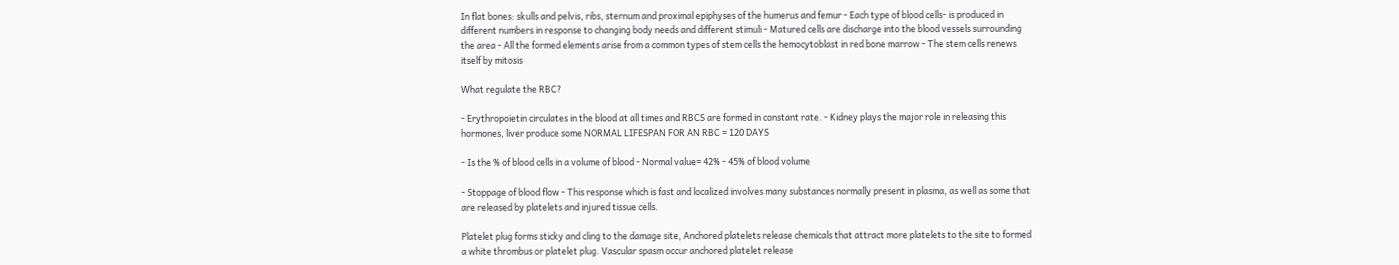In flat bones: skulls and pelvis, ribs, sternum and proximal epiphyses of the humerus and femur - Each type of blood cells- is produced in different numbers in response to changing body needs and different stimuli - Matured cells are discharge into the blood vessels surrounding the area - All the formed elements arise from a common types of stem cells the hemocytoblast in red bone marrow - The stem cells renews itself by mitosis

What regulate the RBC?

- Erythropoietin circulates in the blood at all times and RBCS are formed in constant rate. - Kidney plays the major role in releasing this hormones, liver produce some NORMAL LIFESPAN FOR AN RBC = 120 DAYS

- Is the % of blood cells in a volume of blood - Normal value= 42% - 45% of blood volume

- Stoppage of blood flow - This response which is fast and localized involves many substances normally present in plasma, as well as some that are released by platelets and injured tissue cells.

Platelet plug forms sticky and cling to the damage site, Anchored platelets release chemicals that attract more platelets to the site to formed a white thrombus or platelet plug. Vascular spasm occur anchored platelet release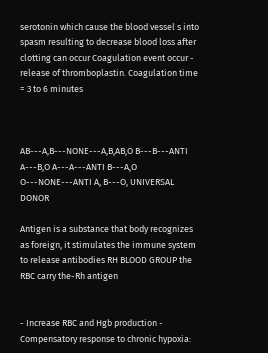serotonin which cause the blood vessel s into spasm resulting to decrease blood loss after clotting can occur Coagulation event occur - release of thromboplastin. Coagulation time = 3 to 6 minutes



AB---A,B---NONE---A,B,AB,O B---B---ANTI A---B,O A---A---ANTI B---A,O O---NONE---ANTI A, B---O, UNIVERSAL DONOR

Antigen is a substance that body recognizes as foreign, it stimulates the immune system to release antibodies RH BLOOD GROUP the RBC carry the-Rh antigen


- Increase RBC and Hgb production - Compensatory response to chronic hypoxia: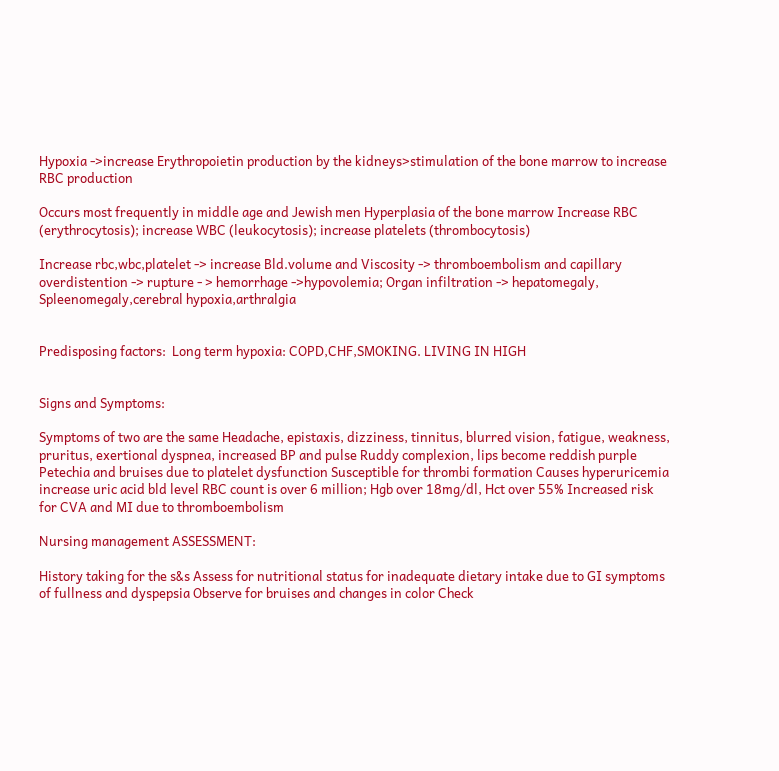Hypoxia ->increase Erythropoietin production by the kidneys>stimulation of the bone marrow to increase RBC production

Occurs most frequently in middle age and Jewish men Hyperplasia of the bone marrow Increase RBC (erythrocytosis); increase WBC (leukocytosis); increase platelets (thrombocytosis)

Increase rbc,wbc,platelet -> increase Bld.volume and Viscosity -> thromboembolism and capillary overdistention -> rupture - > hemorrhage ->hypovolemia; Organ infiltration -> hepatomegaly, Spleenomegaly,cerebral hypoxia,arthralgia


Predisposing factors:  Long term hypoxia: COPD,CHF,SMOKING. LIVING IN HIGH


Signs and Symptoms:

Symptoms of two are the same Headache, epistaxis, dizziness, tinnitus, blurred vision, fatigue, weakness, pruritus, exertional dyspnea, increased BP and pulse Ruddy complexion, lips become reddish purple Petechia and bruises due to platelet dysfunction Susceptible for thrombi formation Causes hyperuricemia increase uric acid bld level RBC count is over 6 million; Hgb over 18mg/dl, Hct over 55% Increased risk for CVA and MI due to thromboembolism

Nursing management ASSESSMENT:

History taking for the s&s Assess for nutritional status for inadequate dietary intake due to GI symptoms of fullness and dyspepsia Observe for bruises and changes in color Check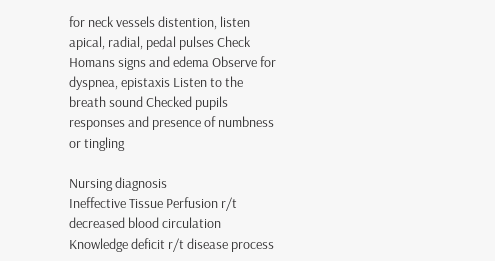for neck vessels distention, listen apical, radial, pedal pulses Check Homans signs and edema Observe for dyspnea, epistaxis Listen to the breath sound Checked pupils responses and presence of numbness or tingling

Nursing diagnosis
Ineffective Tissue Perfusion r/t decreased blood circulation Knowledge deficit r/t disease process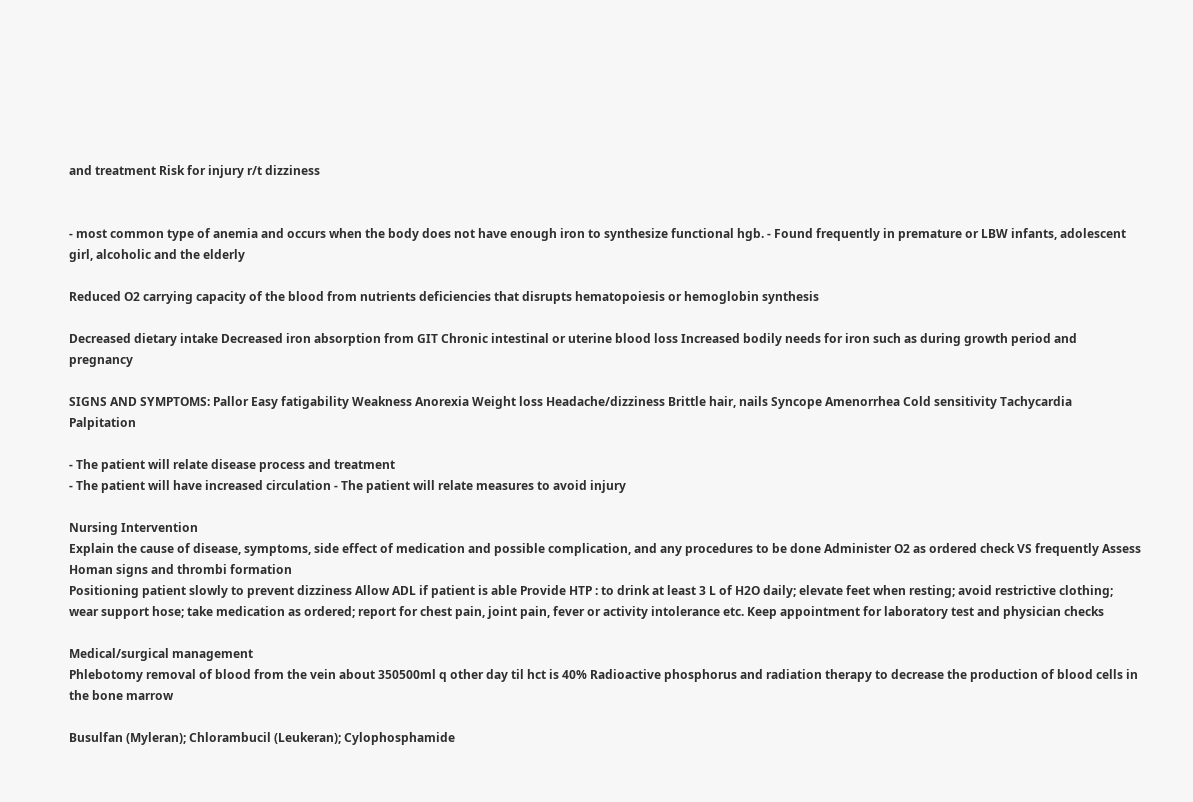and treatment Risk for injury r/t dizziness


- most common type of anemia and occurs when the body does not have enough iron to synthesize functional hgb. - Found frequently in premature or LBW infants, adolescent girl, alcoholic and the elderly

Reduced O2 carrying capacity of the blood from nutrients deficiencies that disrupts hematopoiesis or hemoglobin synthesis

Decreased dietary intake Decreased iron absorption from GIT Chronic intestinal or uterine blood loss Increased bodily needs for iron such as during growth period and pregnancy

SIGNS AND SYMPTOMS: Pallor Easy fatigability Weakness Anorexia Weight loss Headache/dizziness Brittle hair, nails Syncope Amenorrhea Cold sensitivity Tachycardia Palpitation

- The patient will relate disease process and treatment
- The patient will have increased circulation - The patient will relate measures to avoid injury

Nursing Intervention
Explain the cause of disease, symptoms, side effect of medication and possible complication, and any procedures to be done Administer O2 as ordered check VS frequently Assess Homan signs and thrombi formation
Positioning patient slowly to prevent dizziness Allow ADL if patient is able Provide HTP : to drink at least 3 L of H2O daily; elevate feet when resting; avoid restrictive clothing; wear support hose; take medication as ordered; report for chest pain, joint pain, fever or activity intolerance etc. Keep appointment for laboratory test and physician checks

Medical/surgical management
Phlebotomy removal of blood from the vein about 350500ml q other day til hct is 40% Radioactive phosphorus and radiation therapy to decrease the production of blood cells in the bone marrow

Busulfan (Myleran); Chlorambucil (Leukeran); Cylophosphamide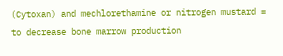(Cytoxan) and mechlorethamine or nitrogen mustard = to decrease bone marrow production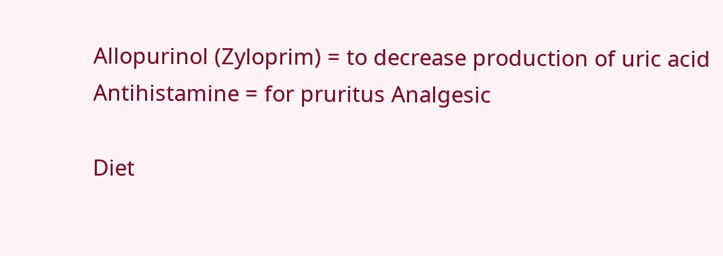Allopurinol (Zyloprim) = to decrease production of uric acid Antihistamine = for pruritus Analgesic

Diet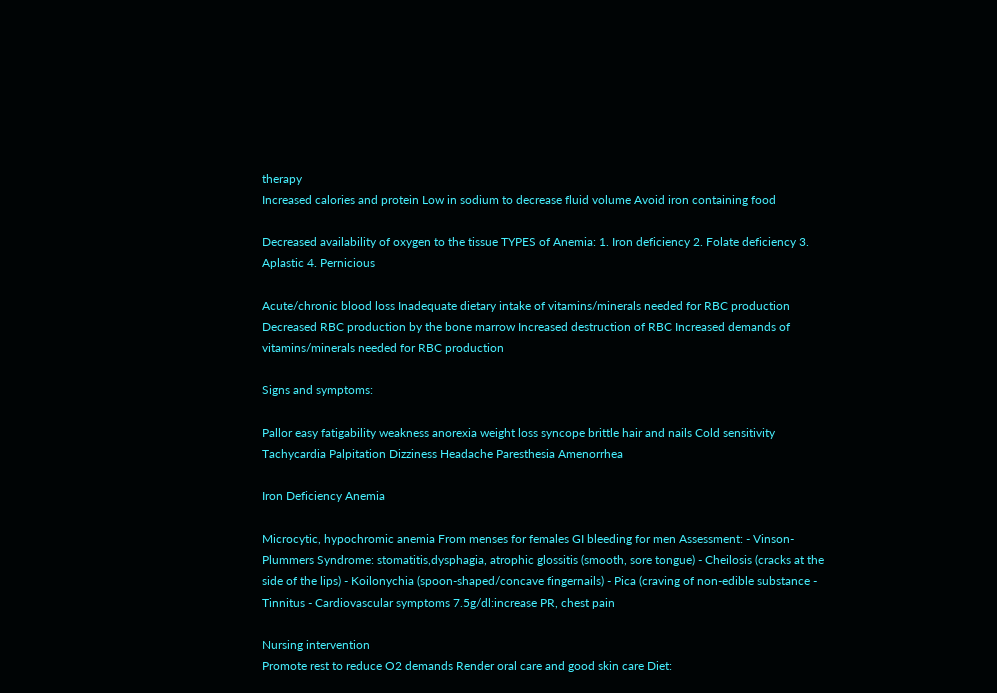therapy
Increased calories and protein Low in sodium to decrease fluid volume Avoid iron containing food

Decreased availability of oxygen to the tissue TYPES of Anemia: 1. Iron deficiency 2. Folate deficiency 3. Aplastic 4. Pernicious

Acute/chronic blood loss Inadequate dietary intake of vitamins/minerals needed for RBC production Decreased RBC production by the bone marrow Increased destruction of RBC Increased demands of vitamins/minerals needed for RBC production

Signs and symptoms:

Pallor easy fatigability weakness anorexia weight loss syncope brittle hair and nails Cold sensitivity Tachycardia Palpitation Dizziness Headache Paresthesia Amenorrhea

Iron Deficiency Anemia

Microcytic, hypochromic anemia From menses for females GI bleeding for men Assessment: - Vinson-Plummers Syndrome: stomatitis,dysphagia, atrophic glossitis (smooth, sore tongue) - Cheilosis (cracks at the side of the lips) - Koilonychia (spoon-shaped/concave fingernails) - Pica (craving of non-edible substance - Tinnitus - Cardiovascular symptoms 7.5g/dl:increase PR, chest pain

Nursing intervention
Promote rest to reduce O2 demands Render oral care and good skin care Diet: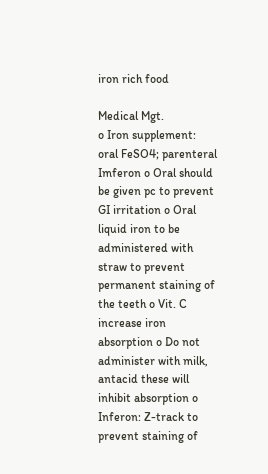iron rich food

Medical Mgt.
o Iron supplement: oral FeSO4; parenteral Imferon o Oral should be given pc to prevent GI irritation o Oral liquid iron to be administered with straw to prevent permanent staining of the teeth o Vit. C increase iron absorption o Do not administer with milk, antacid these will inhibit absorption o Inferon: Z-track to prevent staining of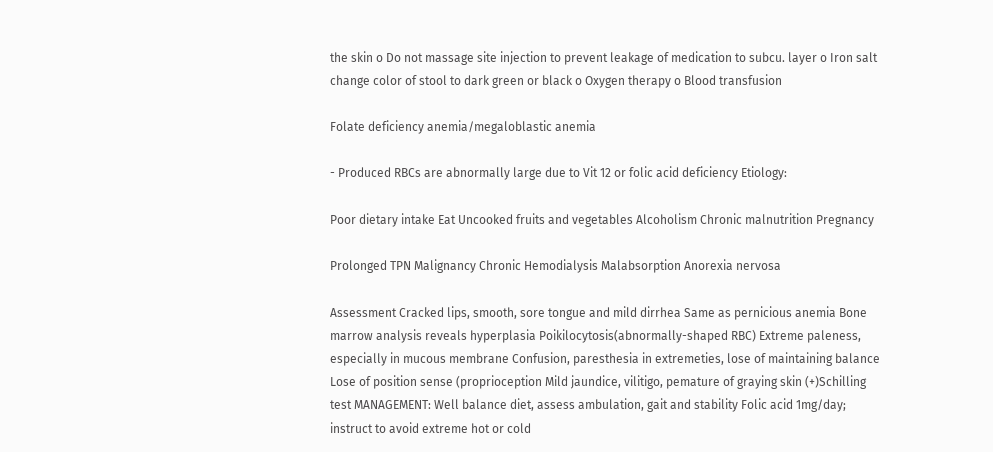the skin o Do not massage site injection to prevent leakage of medication to subcu. layer o Iron salt change color of stool to dark green or black o Oxygen therapy o Blood transfusion

Folate deficiency anemia/megaloblastic anemia

- Produced RBCs are abnormally large due to Vit 12 or folic acid deficiency Etiology:

Poor dietary intake Eat Uncooked fruits and vegetables Alcoholism Chronic malnutrition Pregnancy

Prolonged TPN Malignancy Chronic Hemodialysis Malabsorption Anorexia nervosa

Assessment Cracked lips, smooth, sore tongue and mild dirrhea Same as pernicious anemia Bone marrow analysis reveals hyperplasia Poikilocytosis(abnormally-shaped RBC) Extreme paleness, especially in mucous membrane Confusion, paresthesia in extremeties, lose of maintaining balance Lose of position sense (proprioception Mild jaundice, vilitigo, pemature of graying skin (+)Schilling test MANAGEMENT: Well balance diet, assess ambulation, gait and stability Folic acid 1mg/day; instruct to avoid extreme hot or cold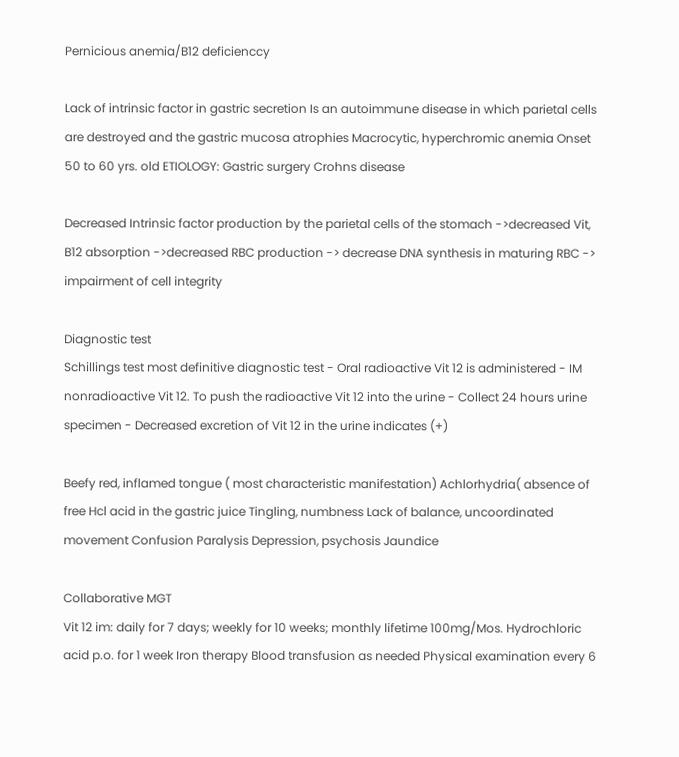Pernicious anemia/B12 deficienccy

Lack of intrinsic factor in gastric secretion Is an autoimmune disease in which parietal cells are destroyed and the gastric mucosa atrophies Macrocytic, hyperchromic anemia Onset 50 to 60 yrs. old ETIOLOGY: Gastric surgery Crohns disease

Decreased Intrinsic factor production by the parietal cells of the stomach ->decreased Vit, B12 absorption ->decreased RBC production -> decrease DNA synthesis in maturing RBC -> impairment of cell integrity

Diagnostic test
Schillings test most definitive diagnostic test - Oral radioactive Vit 12 is administered - IM nonradioactive Vit 12. To push the radioactive Vit 12 into the urine - Collect 24 hours urine specimen - Decreased excretion of Vit 12 in the urine indicates (+)

Beefy red, inflamed tongue ( most characteristic manifestation) Achlorhydria( absence of free Hcl acid in the gastric juice Tingling, numbness Lack of balance, uncoordinated movement Confusion Paralysis Depression, psychosis Jaundice

Collaborative MGT
Vit 12 im: daily for 7 days; weekly for 10 weeks; monthly lifetime 100mg/Mos. Hydrochloric acid p.o. for 1 week Iron therapy Blood transfusion as needed Physical examination every 6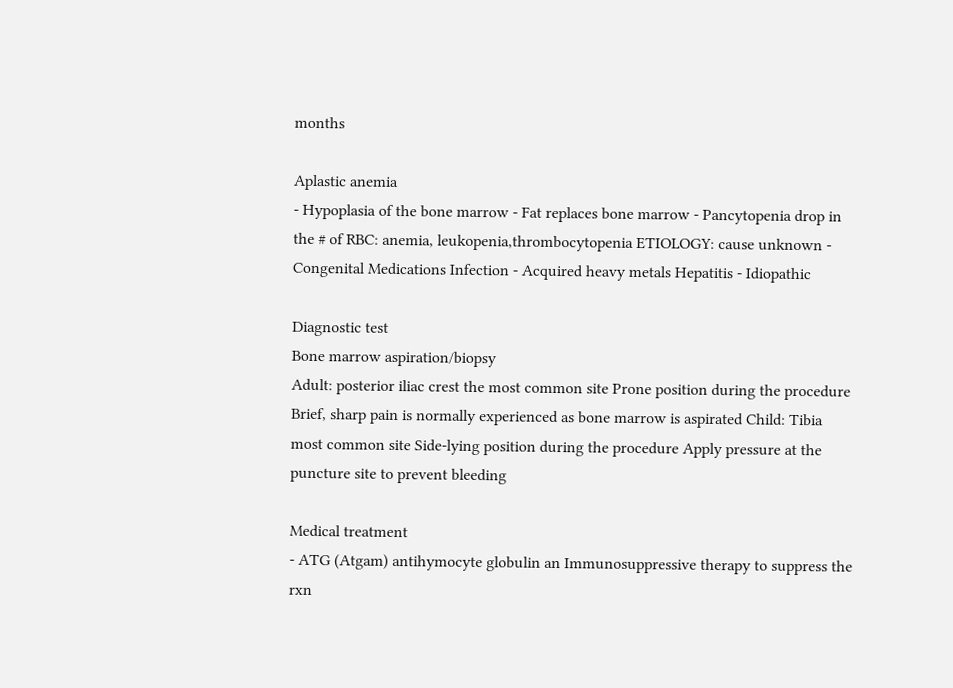months

Aplastic anemia
- Hypoplasia of the bone marrow - Fat replaces bone marrow - Pancytopenia drop in the # of RBC: anemia, leukopenia,thrombocytopenia ETIOLOGY: cause unknown - Congenital Medications Infection - Acquired heavy metals Hepatitis - Idiopathic

Diagnostic test
Bone marrow aspiration/biopsy
Adult: posterior iliac crest the most common site Prone position during the procedure Brief, sharp pain is normally experienced as bone marrow is aspirated Child: Tibia most common site Side-lying position during the procedure Apply pressure at the puncture site to prevent bleeding

Medical treatment
- ATG (Atgam) antihymocyte globulin an Immunosuppressive therapy to suppress the rxn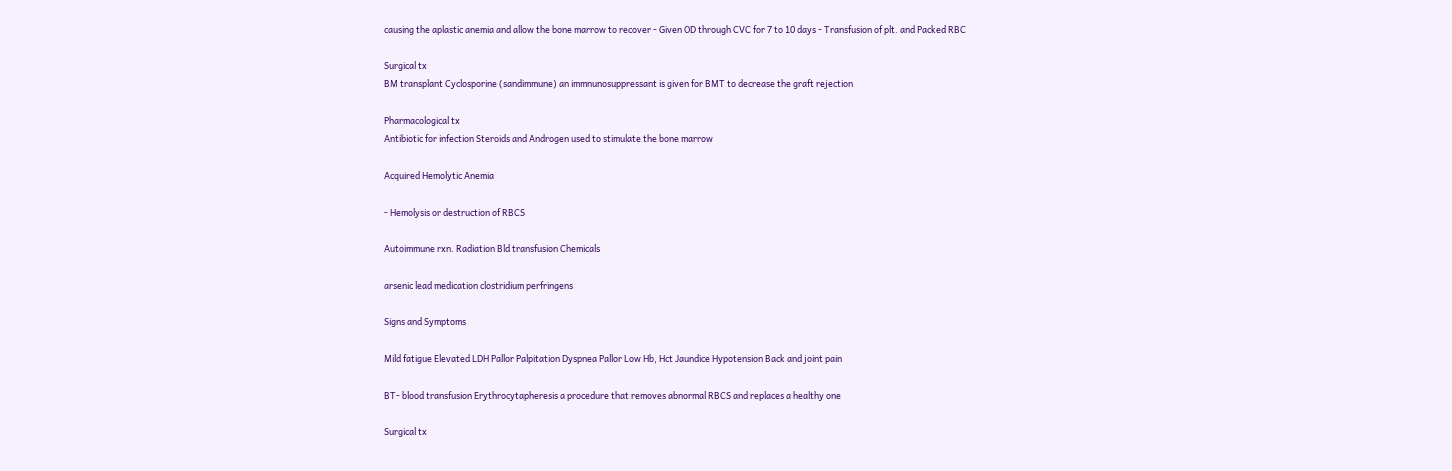causing the aplastic anemia and allow the bone marrow to recover - Given OD through CVC for 7 to 10 days - Transfusion of plt. and Packed RBC

Surgical tx
BM transplant Cyclosporine (sandimmune) an immnunosuppressant is given for BMT to decrease the graft rejection

Pharmacological tx
Antibiotic for infection Steroids and Androgen used to stimulate the bone marrow

Acquired Hemolytic Anemia

- Hemolysis or destruction of RBCS

Autoimmune rxn. Radiation Bld transfusion Chemicals

arsenic lead medication clostridium perfringens

Signs and Symptoms

Mild fatigue Elevated LDH Pallor Palpitation Dyspnea Pallor Low Hb, Hct Jaundice Hypotension Back and joint pain

BT- blood transfusion Erythrocytapheresis a procedure that removes abnormal RBCS and replaces a healthy one

Surgical tx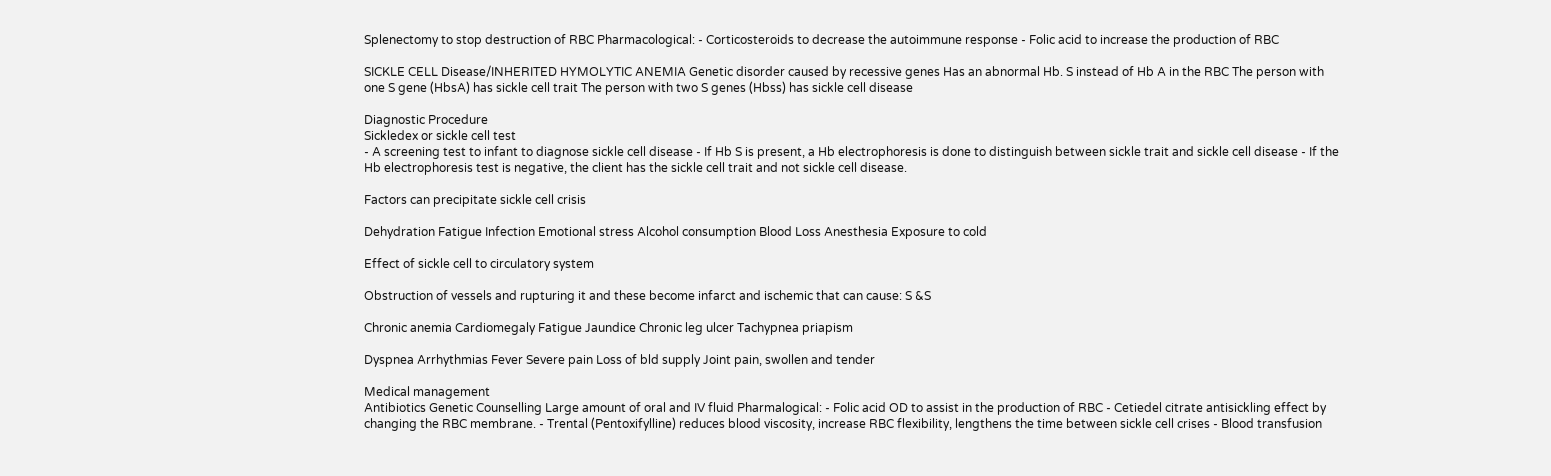Splenectomy to stop destruction of RBC Pharmacological: - Corticosteroids to decrease the autoimmune response - Folic acid to increase the production of RBC

SICKLE CELL Disease/INHERITED HYMOLYTIC ANEMIA Genetic disorder caused by recessive genes Has an abnormal Hb. S instead of Hb A in the RBC The person with one S gene (HbsA) has sickle cell trait The person with two S genes (Hbss) has sickle cell disease

Diagnostic Procedure
Sickledex or sickle cell test
- A screening test to infant to diagnose sickle cell disease - If Hb S is present, a Hb electrophoresis is done to distinguish between sickle trait and sickle cell disease - If the Hb electrophoresis test is negative, the client has the sickle cell trait and not sickle cell disease.

Factors can precipitate sickle cell crisis

Dehydration Fatigue Infection Emotional stress Alcohol consumption Blood Loss Anesthesia Exposure to cold

Effect of sickle cell to circulatory system

Obstruction of vessels and rupturing it and these become infarct and ischemic that can cause: S &S

Chronic anemia Cardiomegaly Fatigue Jaundice Chronic leg ulcer Tachypnea priapism

Dyspnea Arrhythmias Fever Severe pain Loss of bld supply Joint pain, swollen and tender

Medical management
Antibiotics Genetic Counselling Large amount of oral and IV fluid Pharmalogical: - Folic acid OD to assist in the production of RBC - Cetiedel citrate antisickling effect by changing the RBC membrane. - Trental (Pentoxifylline) reduces blood viscosity, increase RBC flexibility, lengthens the time between sickle cell crises - Blood transfusion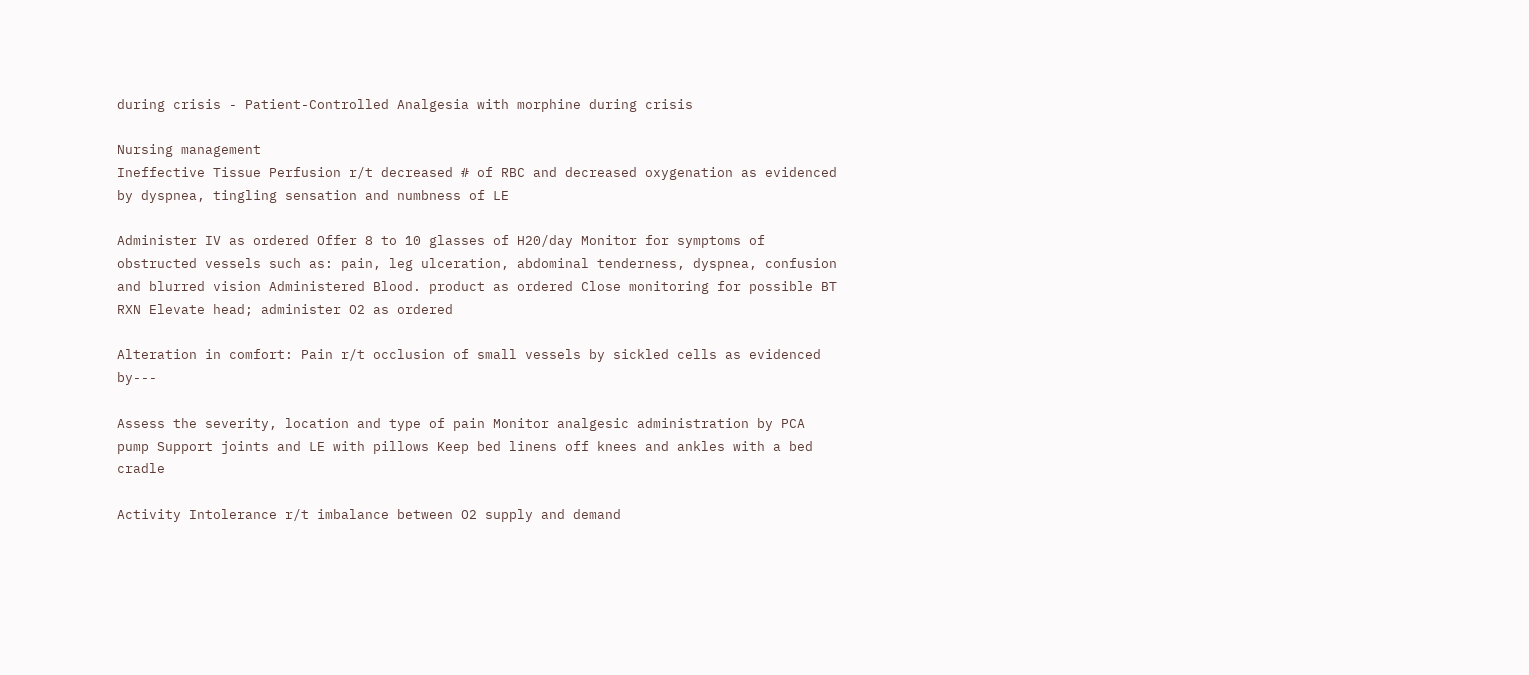during crisis - Patient-Controlled Analgesia with morphine during crisis

Nursing management
Ineffective Tissue Perfusion r/t decreased # of RBC and decreased oxygenation as evidenced by dyspnea, tingling sensation and numbness of LE

Administer IV as ordered Offer 8 to 10 glasses of H20/day Monitor for symptoms of obstructed vessels such as: pain, leg ulceration, abdominal tenderness, dyspnea, confusion and blurred vision Administered Blood. product as ordered Close monitoring for possible BT RXN Elevate head; administer O2 as ordered

Alteration in comfort: Pain r/t occlusion of small vessels by sickled cells as evidenced by---

Assess the severity, location and type of pain Monitor analgesic administration by PCA pump Support joints and LE with pillows Keep bed linens off knees and ankles with a bed cradle

Activity Intolerance r/t imbalance between O2 supply and demand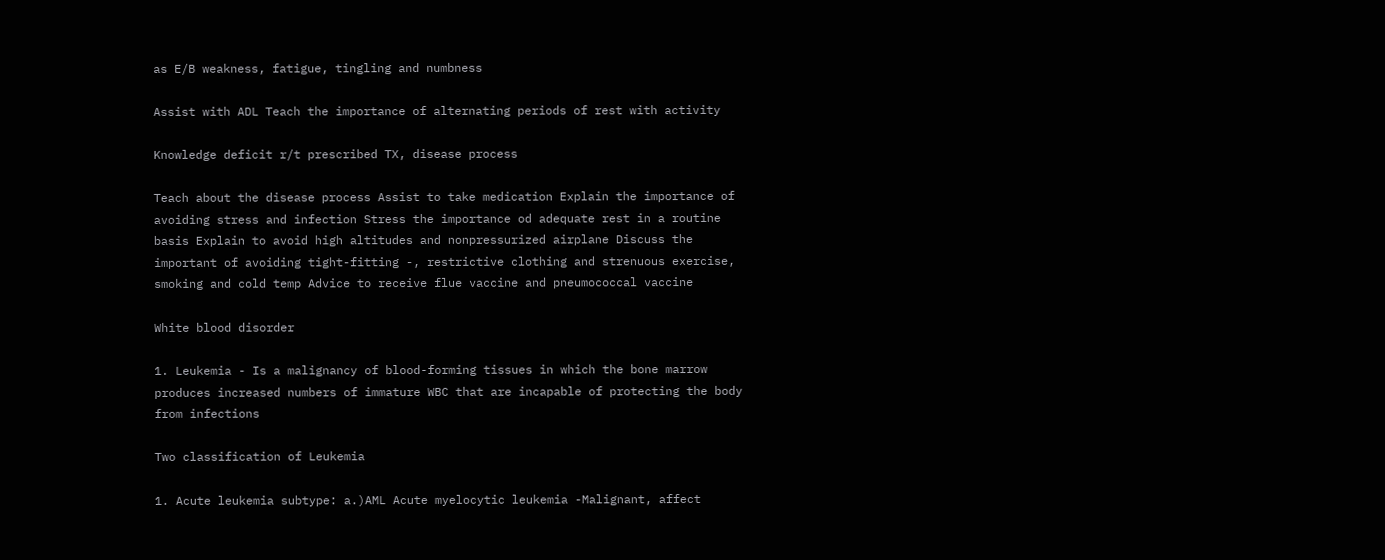as E/B weakness, fatigue, tingling and numbness

Assist with ADL Teach the importance of alternating periods of rest with activity

Knowledge deficit r/t prescribed TX, disease process

Teach about the disease process Assist to take medication Explain the importance of avoiding stress and infection Stress the importance od adequate rest in a routine basis Explain to avoid high altitudes and nonpressurized airplane Discuss the important of avoiding tight-fitting -, restrictive clothing and strenuous exercise, smoking and cold temp Advice to receive flue vaccine and pneumococcal vaccine

White blood disorder

1. Leukemia - Is a malignancy of blood-forming tissues in which the bone marrow produces increased numbers of immature WBC that are incapable of protecting the body from infections

Two classification of Leukemia

1. Acute leukemia subtype: a.)AML Acute myelocytic leukemia -Malignant, affect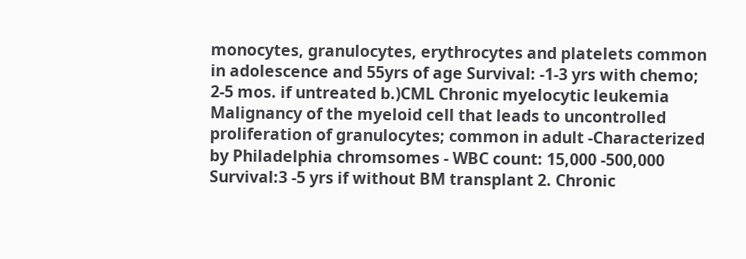monocytes, granulocytes, erythrocytes and platelets common in adolescence and 55yrs of age Survival: -1-3 yrs with chemo; 2-5 mos. if untreated b.)CML Chronic myelocytic leukemia Malignancy of the myeloid cell that leads to uncontrolled proliferation of granulocytes; common in adult -Characterized by Philadelphia chromsomes - WBC count: 15,000 -500,000 Survival:3 -5 yrs if without BM transplant 2. Chronic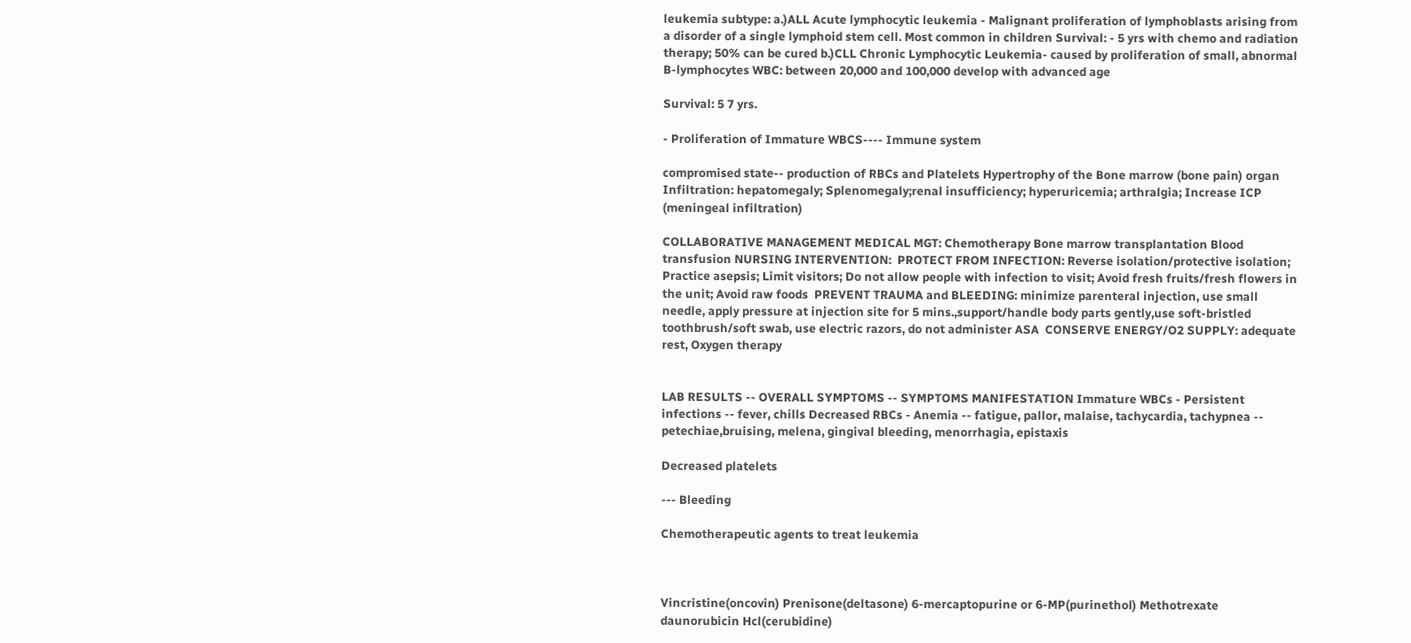leukemia subtype: a.)ALL Acute lymphocytic leukemia - Malignant proliferation of lymphoblasts arising from a disorder of a single lymphoid stem cell. Most common in children Survival: - 5 yrs with chemo and radiation therapy; 50% can be cured b.)CLL Chronic Lymphocytic Leukemia- caused by proliferation of small, abnormal B-lymphocytes WBC: between 20,000 and 100,000 develop with advanced age

Survival: 5 7 yrs.

- Proliferation of Immature WBCS---- Immune system

compromised state-- production of RBCs and Platelets Hypertrophy of the Bone marrow (bone pain) organ Infiltration: hepatomegaly; Splenomegaly;renal insufficiency; hyperuricemia; arthralgia; Increase ICP (meningeal infiltration)

COLLABORATIVE MANAGEMENT MEDICAL MGT: Chemotherapy Bone marrow transplantation Blood transfusion NURSING INTERVENTION:  PROTECT FROM INFECTION: Reverse isolation/protective isolation; Practice asepsis; Limit visitors; Do not allow people with infection to visit; Avoid fresh fruits/fresh flowers in the unit; Avoid raw foods  PREVENT TRAUMA and BLEEDING: minimize parenteral injection, use small needle, apply pressure at injection site for 5 mins.,support/handle body parts gently,use soft-bristled toothbrush/soft swab, use electric razors, do not administer ASA  CONSERVE ENERGY/O2 SUPPLY: adequate rest, Oxygen therapy


LAB RESULTS -- OVERALL SYMPTOMS -- SYMPTOMS MANIFESTATION Immature WBCs - Persistent infections -- fever, chills Decreased RBCs - Anemia -- fatigue, pallor, malaise, tachycardia, tachypnea -- petechiae,bruising, melena, gingival bleeding, menorrhagia, epistaxis

Decreased platelets

--- Bleeding

Chemotherapeutic agents to treat leukemia



Vincristine(oncovin) Prenisone(deltasone) 6-mercaptopurine or 6-MP(purinethol) Methotrexate daunorubicin Hcl(cerubidine)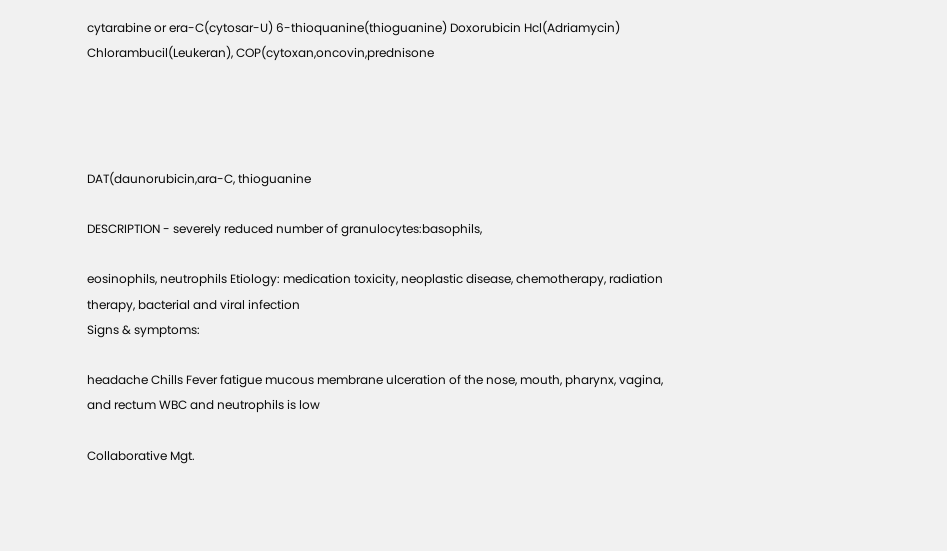cytarabine or era-C(cytosar-U) 6-thioquanine(thioguanine) Doxorubicin Hcl(Adriamycin) Chlorambucil(Leukeran), COP(cytoxan,oncovin,prednisone




DAT(daunorubicin,ara-C, thioguanine

DESCRIPTION - severely reduced number of granulocytes:basophils,

eosinophils, neutrophils Etiology: medication toxicity, neoplastic disease, chemotherapy, radiation therapy, bacterial and viral infection
Signs & symptoms:

headache Chills Fever fatigue mucous membrane ulceration of the nose, mouth, pharynx, vagina, and rectum WBC and neutrophils is low

Collaborative Mgt.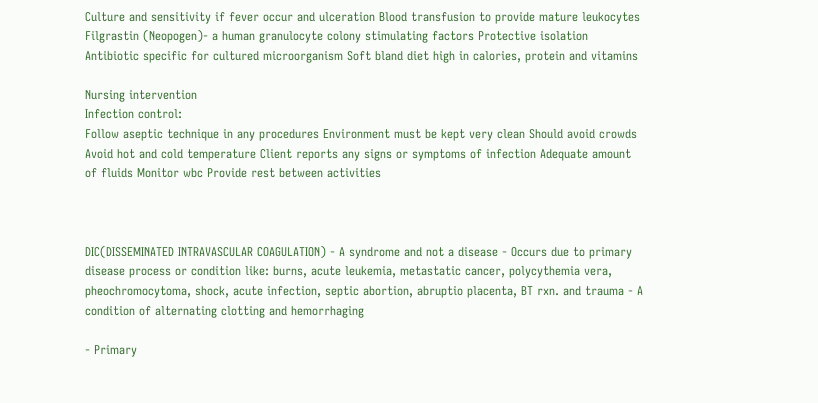Culture and sensitivity if fever occur and ulceration Blood transfusion to provide mature leukocytes Filgrastin (Neopogen)- a human granulocyte colony stimulating factors Protective isolation Antibiotic specific for cultured microorganism Soft bland diet high in calories, protein and vitamins

Nursing intervention
Infection control:
Follow aseptic technique in any procedures Environment must be kept very clean Should avoid crowds Avoid hot and cold temperature Client reports any signs or symptoms of infection Adequate amount of fluids Monitor wbc Provide rest between activities



DIC(DISSEMINATED INTRAVASCULAR COAGULATION) - A syndrome and not a disease - Occurs due to primary disease process or condition like: burns, acute leukemia, metastatic cancer, polycythemia vera, pheochromocytoma, shock, acute infection, septic abortion, abruptio placenta, BT rxn. and trauma - A condition of alternating clotting and hemorrhaging

- Primary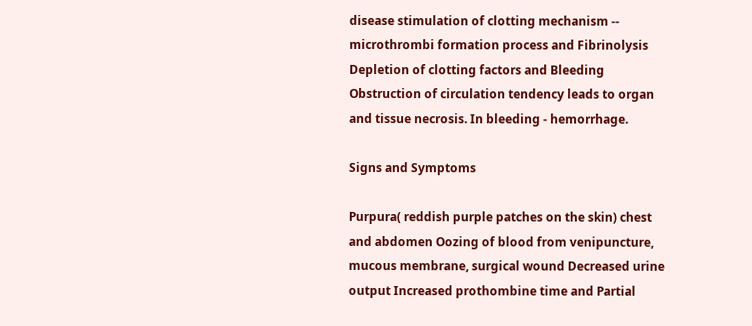disease stimulation of clotting mechanism -- microthrombi formation process and Fibrinolysis Depletion of clotting factors and Bleeding Obstruction of circulation tendency leads to organ and tissue necrosis. In bleeding - hemorrhage.

Signs and Symptoms

Purpura( reddish purple patches on the skin) chest and abdomen Oozing of blood from venipuncture, mucous membrane, surgical wound Decreased urine output Increased prothombine time and Partial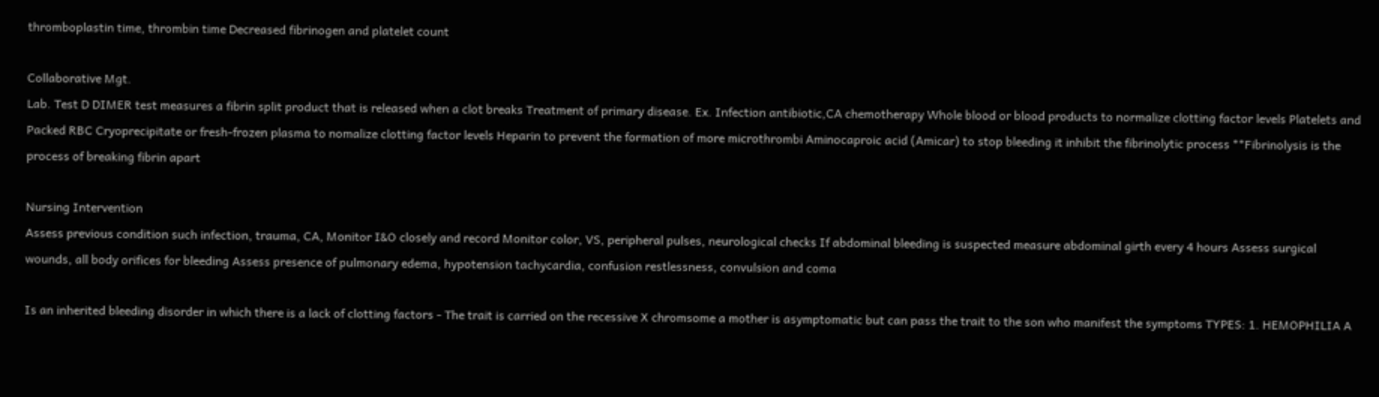thromboplastin time, thrombin time Decreased fibrinogen and platelet count

Collaborative Mgt.
Lab. Test D DIMER test measures a fibrin split product that is released when a clot breaks Treatment of primary disease. Ex. Infection antibiotic,CA chemotherapy Whole blood or blood products to normalize clotting factor levels Platelets and Packed RBC Cryoprecipitate or fresh-frozen plasma to nomalize clotting factor levels Heparin to prevent the formation of more microthrombi Aminocaproic acid (Amicar) to stop bleeding it inhibit the fibrinolytic process **Fibrinolysis is the process of breaking fibrin apart

Nursing Intervention
Assess previous condition such infection, trauma, CA, Monitor I&O closely and record Monitor color, VS, peripheral pulses, neurological checks If abdominal bleeding is suspected measure abdominal girth every 4 hours Assess surgical wounds, all body orifices for bleeding Assess presence of pulmonary edema, hypotension tachycardia, confusion restlessness, convulsion and coma

Is an inherited bleeding disorder in which there is a lack of clotting factors - The trait is carried on the recessive X chromsome a mother is asymptomatic but can pass the trait to the son who manifest the symptoms TYPES: 1. HEMOPHILIA A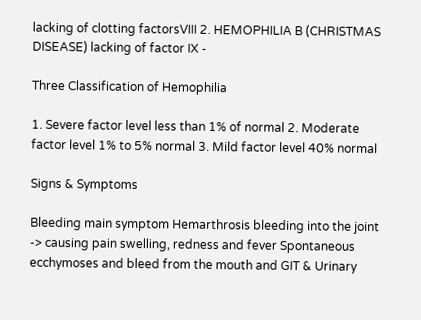lacking of clotting factorsVIII 2. HEMOPHILIA B (CHRISTMAS DISEASE) lacking of factor IX -

Three Classification of Hemophilia

1. Severe factor level less than 1% of normal 2. Moderate factor level 1% to 5% normal 3. Mild factor level 40% normal

Signs & Symptoms

Bleeding main symptom Hemarthrosis bleeding into the joint -> causing pain swelling, redness and fever Spontaneous ecchymoses and bleed from the mouth and GIT & Urinary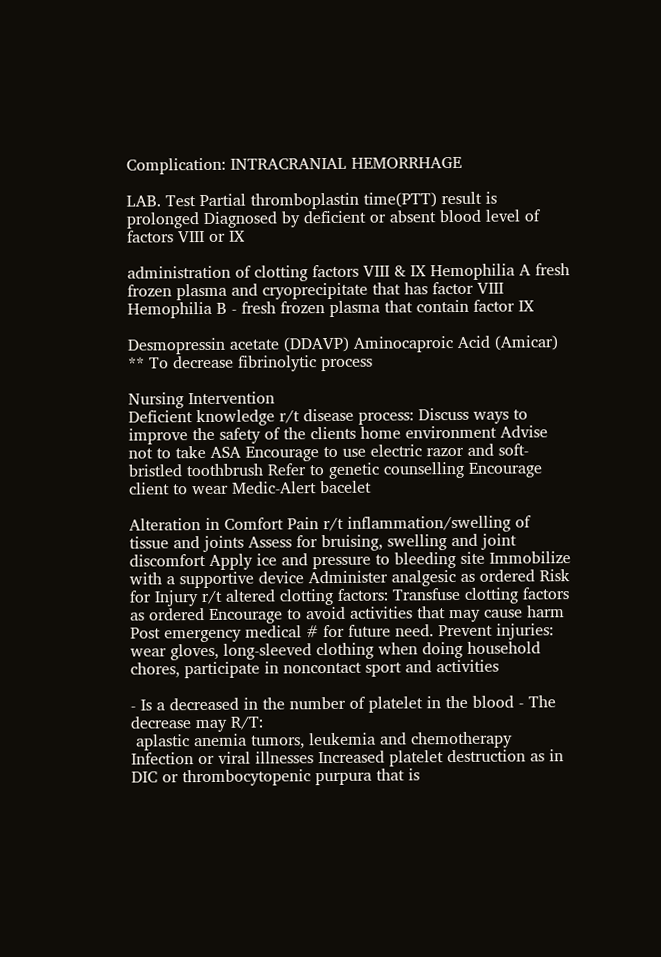Complication: INTRACRANIAL HEMORRHAGE

LAB. Test Partial thromboplastin time(PTT) result is prolonged Diagnosed by deficient or absent blood level of factors VIII or IX

administration of clotting factors VIII & IX Hemophilia A fresh frozen plasma and cryoprecipitate that has factor VIII Hemophilia B - fresh frozen plasma that contain factor IX

Desmopressin acetate (DDAVP) Aminocaproic Acid (Amicar) ** To decrease fibrinolytic process

Nursing Intervention
Deficient knowledge r/t disease process: Discuss ways to improve the safety of the clients home environment Advise not to take ASA Encourage to use electric razor and soft-bristled toothbrush Refer to genetic counselling Encourage client to wear Medic-Alert bacelet

Alteration in Comfort Pain r/t inflammation/swelling of tissue and joints Assess for bruising, swelling and joint discomfort Apply ice and pressure to bleeding site Immobilize with a supportive device Administer analgesic as ordered Risk for Injury r/t altered clotting factors: Transfuse clotting factors as ordered Encourage to avoid activities that may cause harm Post emergency medical # for future need. Prevent injuries: wear gloves, long-sleeved clothing when doing household chores, participate in noncontact sport and activities

- Is a decreased in the number of platelet in the blood - The decrease may R/T:
 aplastic anemia tumors, leukemia and chemotherapy Infection or viral illnesses Increased platelet destruction as in DIC or thrombocytopenic purpura that is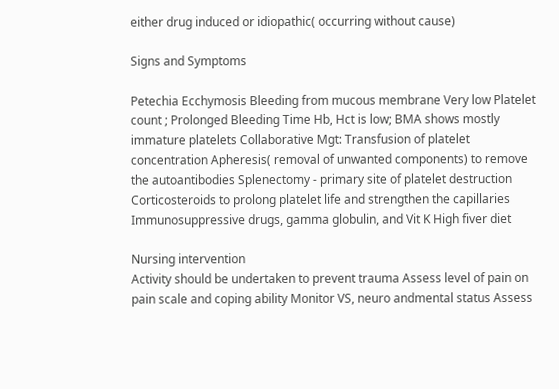either drug induced or idiopathic( occurring without cause)

Signs and Symptoms

Petechia Ecchymosis Bleeding from mucous membrane Very low Platelet count ; Prolonged Bleeding Time Hb, Hct is low; BMA shows mostly immature platelets Collaborative Mgt: Transfusion of platelet concentration Apheresis( removal of unwanted components) to remove the autoantibodies Splenectomy - primary site of platelet destruction Corticosteroids to prolong platelet life and strengthen the capillaries Immunosuppressive drugs, gamma globulin, and Vit K High fiver diet

Nursing intervention
Activity should be undertaken to prevent trauma Assess level of pain on pain scale and coping ability Monitor VS, neuro andmental status Assess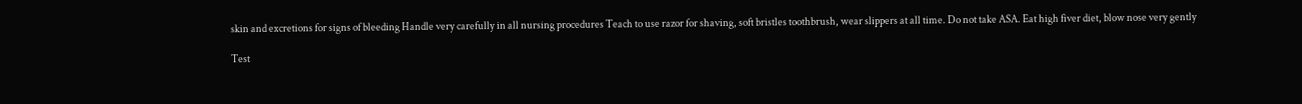skin and excretions for signs of bleeding Handle very carefully in all nursing procedures Teach to use razor for shaving, soft bristles toothbrush, wear slippers at all time. Do not take ASA. Eat high fiver diet, blow nose very gently

Test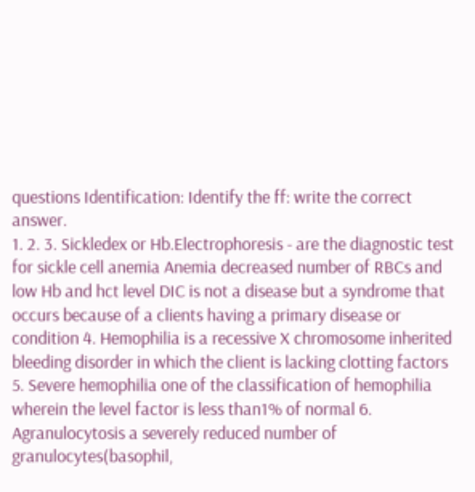questions Identification: Identify the ff: write the correct answer.
1. 2. 3. Sickledex or Hb.Electrophoresis - are the diagnostic test for sickle cell anemia Anemia decreased number of RBCs and low Hb and hct level DIC is not a disease but a syndrome that occurs because of a clients having a primary disease or condition 4. Hemophilia is a recessive X chromosome inherited bleeding disorder in which the client is lacking clotting factors 5. Severe hemophilia one of the classification of hemophilia wherein the level factor is less than1% of normal 6. Agranulocytosis a severely reduced number of granulocytes(basophil,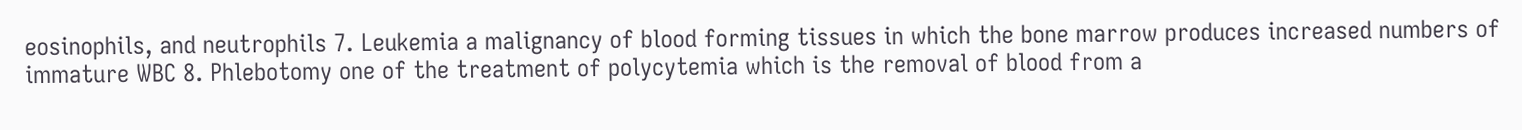eosinophils, and neutrophils 7. Leukemia a malignancy of blood forming tissues in which the bone marrow produces increased numbers of immature WBC 8. Phlebotomy one of the treatment of polycytemia which is the removal of blood from a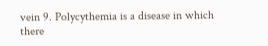vein 9. Polycythemia is a disease in which there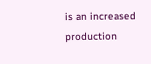is an increased production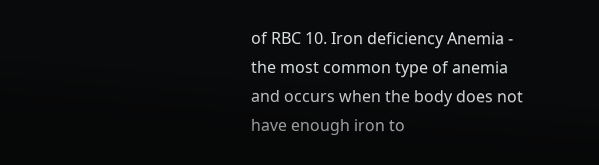of RBC 10. Iron deficiency Anemia - the most common type of anemia and occurs when the body does not have enough iron to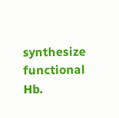synthesize functional Hb.